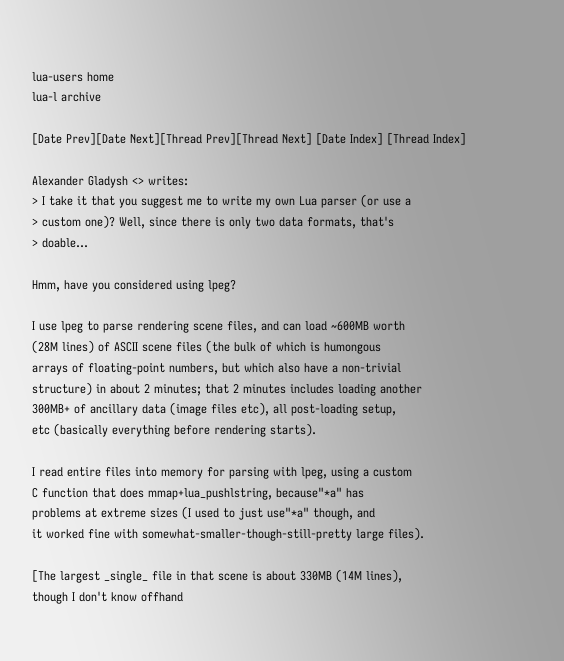lua-users home
lua-l archive

[Date Prev][Date Next][Thread Prev][Thread Next] [Date Index] [Thread Index]

Alexander Gladysh <> writes:
> I take it that you suggest me to write my own Lua parser (or use a
> custom one)? Well, since there is only two data formats, that's
> doable...

Hmm, have you considered using lpeg?

I use lpeg to parse rendering scene files, and can load ~600MB worth
(28M lines) of ASCII scene files (the bulk of which is humongous
arrays of floating-point numbers, but which also have a non-trivial
structure) in about 2 minutes; that 2 minutes includes loading another
300MB+ of ancillary data (image files etc), all post-loading setup,
etc (basically everything before rendering starts).

I read entire files into memory for parsing with lpeg, using a custom
C function that does mmap+lua_pushlstring, because"*a" has
problems at extreme sizes (I used to just use"*a" though, and
it worked fine with somewhat-smaller-though-still-pretty large files).

[The largest _single_ file in that scene is about 330MB (14M lines),
though I don't know offhand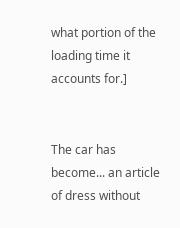what portion of the loading time it
accounts for.]


The car has become... an article of dress without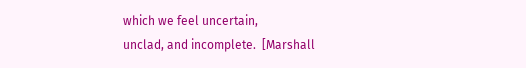which we feel uncertain,
unclad, and incomplete.  [Marshall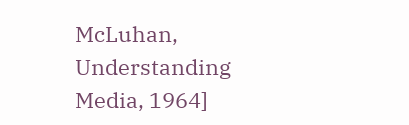McLuhan, Understanding Media, 1964]